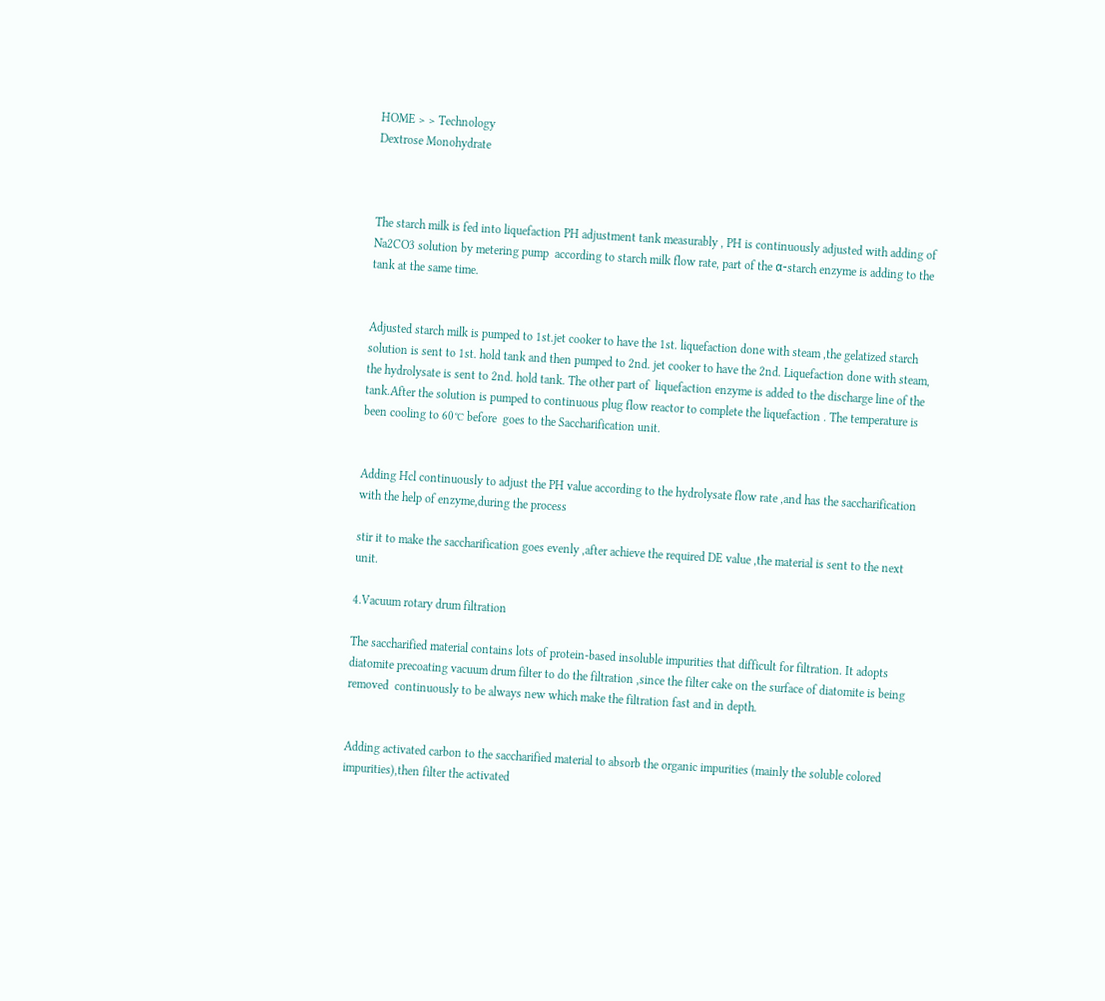HOME > > Technology
Dextrose Monohydrate



The starch milk is fed into liquefaction PH adjustment tank measurably , PH is continuously adjusted with adding of Na2CO3 solution by metering pump  according to starch milk flow rate, part of the α-starch enzyme is adding to the tank at the same time.


Adjusted starch milk is pumped to 1st.jet cooker to have the 1st. liquefaction done with steam ,the gelatized starch solution is sent to 1st. hold tank and then pumped to 2nd. jet cooker to have the 2nd. Liquefaction done with steam, the hydrolysate is sent to 2nd. hold tank. The other part of  liquefaction enzyme is added to the discharge line of the tank.After the solution is pumped to continuous plug flow reactor to complete the liquefaction . The temperature is been cooling to 60℃ before  goes to the Saccharification unit.


Adding Hcl continuously to adjust the PH value according to the hydrolysate flow rate ,and has the saccharification with the help of enzyme,during the process

stir it to make the saccharification goes evenly ,after achieve the required DE value ,the material is sent to the next unit.

4.Vacuum rotary drum filtration

The saccharified material contains lots of protein-based insoluble impurities that difficult for filtration. It adopts diatomite precoating vacuum drum filter to do the filtration ,since the filter cake on the surface of diatomite is being removed  continuously to be always new which make the filtration fast and in depth.


Adding activated carbon to the saccharified material to absorb the organic impurities (mainly the soluble colored impurities),then filter the activated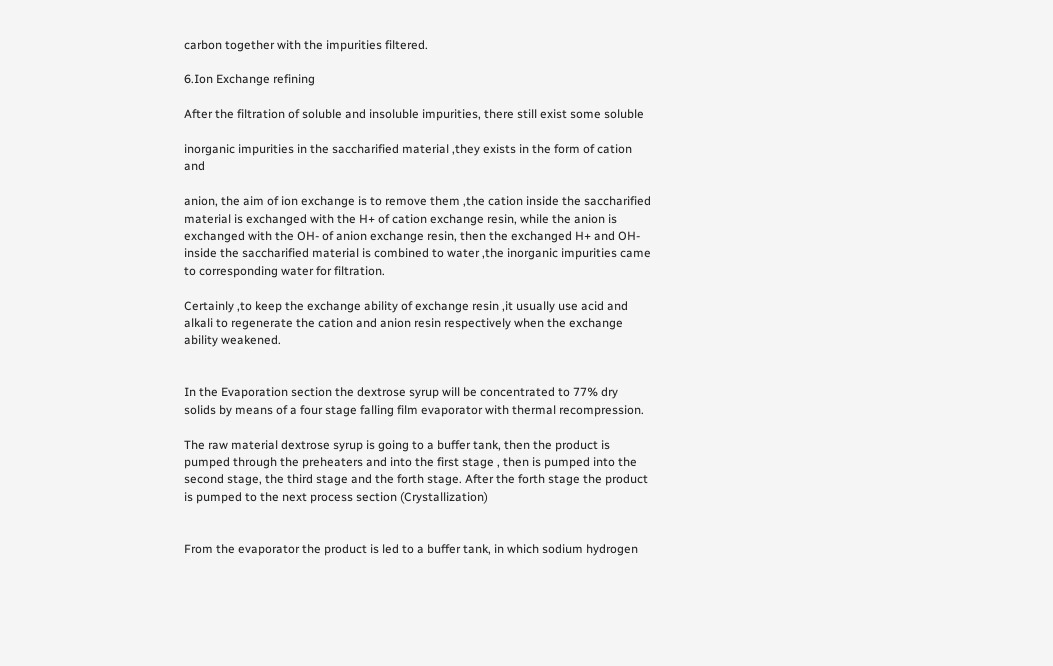carbon together with the impurities filtered.

6.Ion Exchange refining

After the filtration of soluble and insoluble impurities, there still exist some soluble

inorganic impurities in the saccharified material ,they exists in the form of cation and

anion, the aim of ion exchange is to remove them ,the cation inside the saccharified material is exchanged with the H+ of cation exchange resin, while the anion is exchanged with the OH- of anion exchange resin, then the exchanged H+ and OH- inside the saccharified material is combined to water ,the inorganic impurities came to corresponding water for filtration.

Certainly ,to keep the exchange ability of exchange resin ,it usually use acid and alkali to regenerate the cation and anion resin respectively when the exchange ability weakened.


In the Evaporation section the dextrose syrup will be concentrated to 77% dry solids by means of a four stage falling film evaporator with thermal recompression.

The raw material dextrose syrup is going to a buffer tank, then the product is pumped through the preheaters and into the first stage , then is pumped into the second stage, the third stage and the forth stage. After the forth stage the product is pumped to the next process section (Crystallization)


From the evaporator the product is led to a buffer tank, in which sodium hydrogen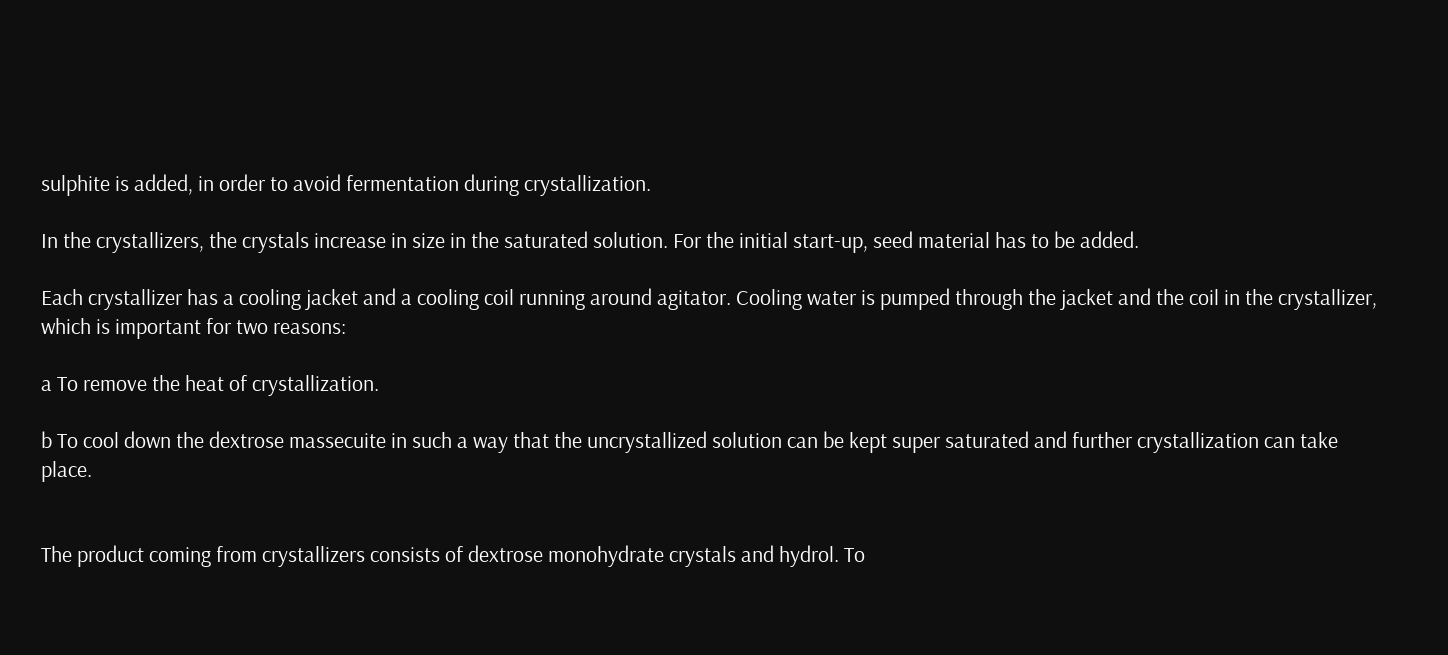sulphite is added, in order to avoid fermentation during crystallization.

In the crystallizers, the crystals increase in size in the saturated solution. For the initial start-up, seed material has to be added.

Each crystallizer has a cooling jacket and a cooling coil running around agitator. Cooling water is pumped through the jacket and the coil in the crystallizer, which is important for two reasons:

a To remove the heat of crystallization.

b To cool down the dextrose massecuite in such a way that the uncrystallized solution can be kept super saturated and further crystallization can take place.


The product coming from crystallizers consists of dextrose monohydrate crystals and hydrol. To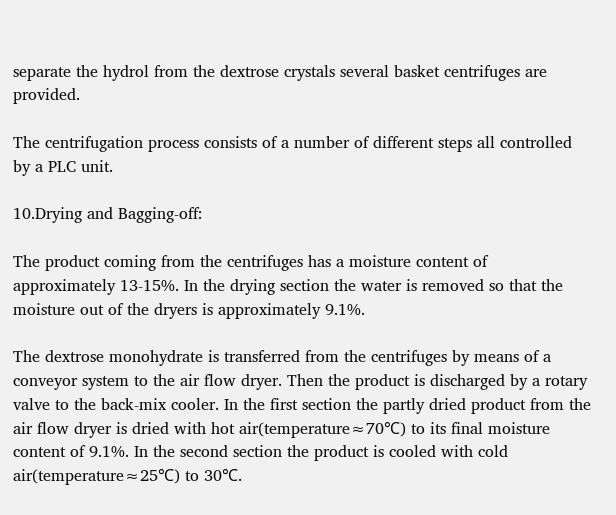separate the hydrol from the dextrose crystals several basket centrifuges are provided.

The centrifugation process consists of a number of different steps all controlled by a PLC unit.

10.Drying and Bagging-off:

The product coming from the centrifuges has a moisture content of approximately 13-15%. In the drying section the water is removed so that the moisture out of the dryers is approximately 9.1%.

The dextrose monohydrate is transferred from the centrifuges by means of a conveyor system to the air flow dryer. Then the product is discharged by a rotary valve to the back-mix cooler. In the first section the partly dried product from the air flow dryer is dried with hot air(temperature≈70℃) to its final moisture content of 9.1%. In the second section the product is cooled with cold air(temperature≈25℃) to 30℃.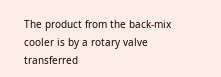The product from the back-mix cooler is by a rotary valve transferred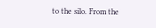to the silo. From the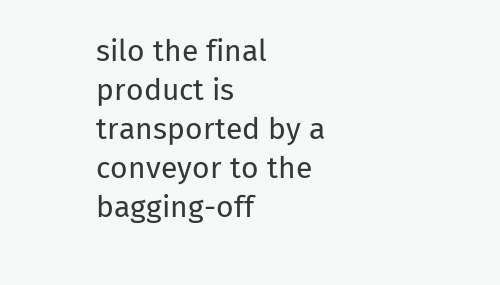silo the final product is transported by a conveyor to the bagging-off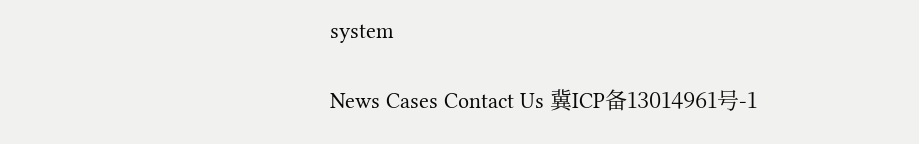system

News Cases Contact Us 冀ICP备13014961号-1